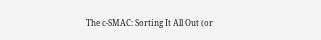The c-SMAC: Sorting It All Out (or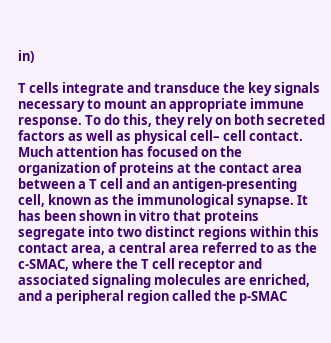in)

T cells integrate and transduce the key signals necessary to mount an appropriate immune response. To do this, they rely on both secreted factors as well as physical cell– cell contact. Much attention has focused on the organization of proteins at the contact area between a T cell and an antigen-presenting cell, known as the immunological synapse. It has been shown in vitro that proteins segregate into two distinct regions within this contact area, a central area referred to as the c-SMAC, where the T cell receptor and associated signaling molecules are enriched, and a peripheral region called the p-SMAC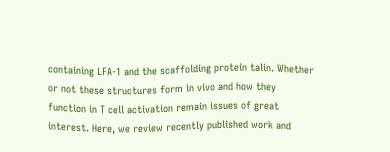containing LFA-1 and the scaffolding protein talin. Whether or not these structures form in vivo and how they function in T cell activation remain issues of great interest. Here, we review recently published work and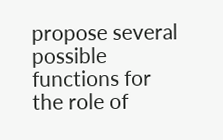propose several possible functions for the role of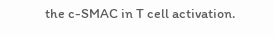the c-SMAC in T cell activation.